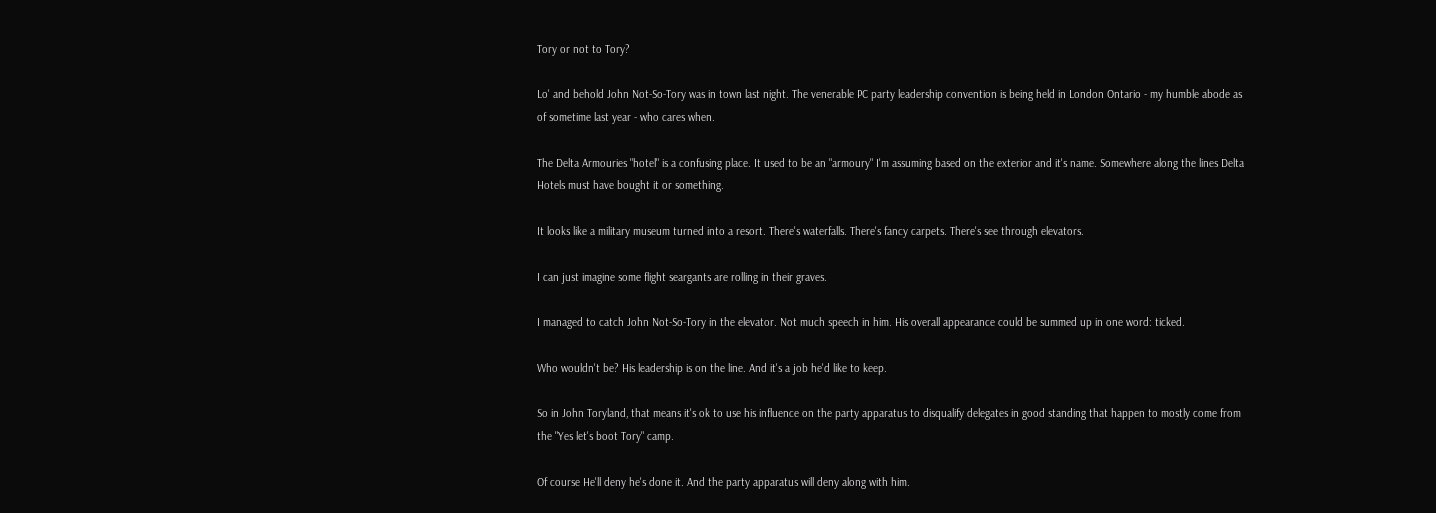Tory or not to Tory?

Lo' and behold John Not-So-Tory was in town last night. The venerable PC party leadership convention is being held in London Ontario - my humble abode as of sometime last year - who cares when.

The Delta Armouries "hotel" is a confusing place. It used to be an "armoury" I'm assuming based on the exterior and it's name. Somewhere along the lines Delta Hotels must have bought it or something.

It looks like a military museum turned into a resort. There's waterfalls. There's fancy carpets. There's see through elevators.

I can just imagine some flight seargants are rolling in their graves.

I managed to catch John Not-So-Tory in the elevator. Not much speech in him. His overall appearance could be summed up in one word: ticked.

Who wouldn't be? His leadership is on the line. And it's a job he'd like to keep.

So in John Toryland, that means it's ok to use his influence on the party apparatus to disqualify delegates in good standing that happen to mostly come from the "Yes let's boot Tory" camp.

Of course He'll deny he's done it. And the party apparatus will deny along with him.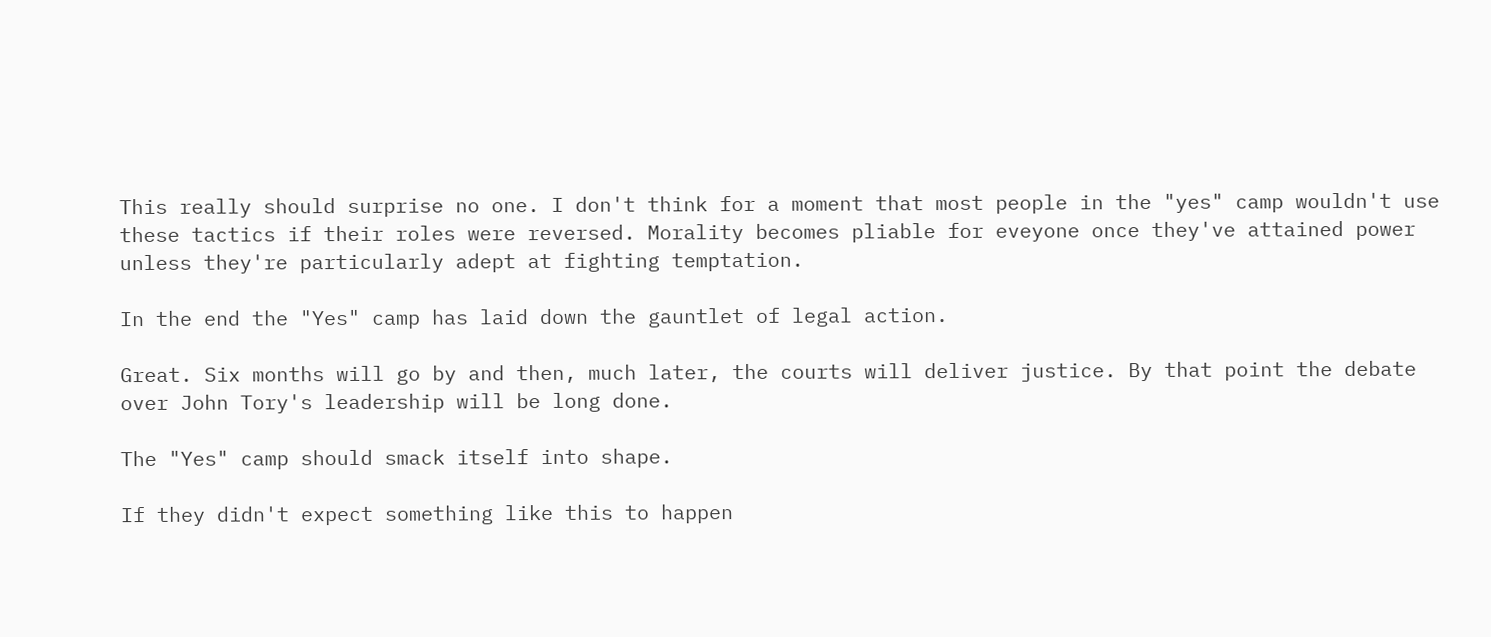This really should surprise no one. I don't think for a moment that most people in the "yes" camp wouldn't use these tactics if their roles were reversed. Morality becomes pliable for eveyone once they've attained power unless they're particularly adept at fighting temptation.

In the end the "Yes" camp has laid down the gauntlet of legal action.

Great. Six months will go by and then, much later, the courts will deliver justice. By that point the debate over John Tory's leadership will be long done.

The "Yes" camp should smack itself into shape.

If they didn't expect something like this to happen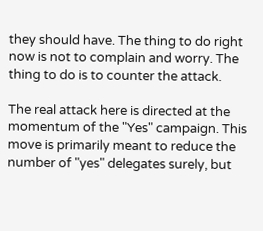they should have. The thing to do right now is not to complain and worry. The thing to do is to counter the attack.

The real attack here is directed at the momentum of the "Yes" campaign. This move is primarily meant to reduce the number of "yes" delegates surely, but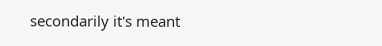secondarily it's meant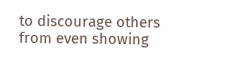to discourage others from even showing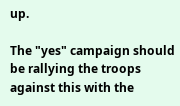up.

The "yes" campaign should be rallying the troops against this with the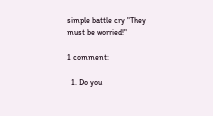simple battle cry "They must be worried!"

1 comment:

  1. Do you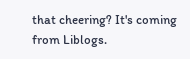that cheering? It's coming from Liblogs.